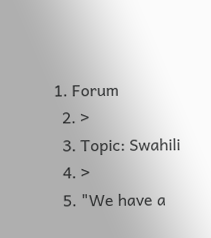1. Forum
  2. >
  3. Topic: Swahili
  4. >
  5. "We have a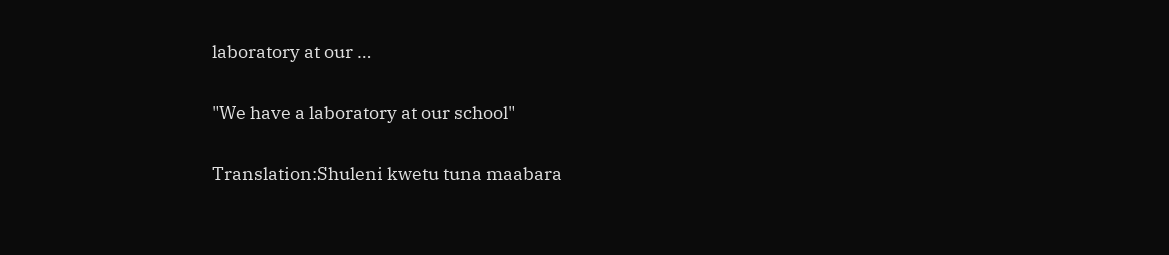laboratory at our …

"We have a laboratory at our school"

Translation:Shuleni kwetu tuna maabara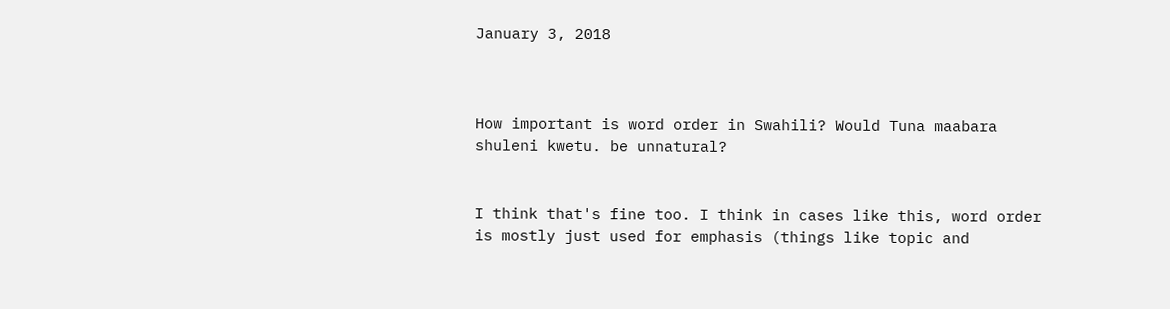January 3, 2018



How important is word order in Swahili? Would Tuna maabara shuleni kwetu. be unnatural?


I think that's fine too. I think in cases like this, word order is mostly just used for emphasis (things like topic and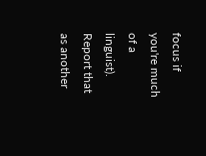focus if you're much of a linguist). Report that as another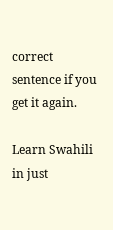correct sentence if you get it again.

Learn Swahili in just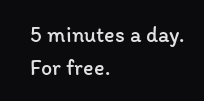5 minutes a day. For free.